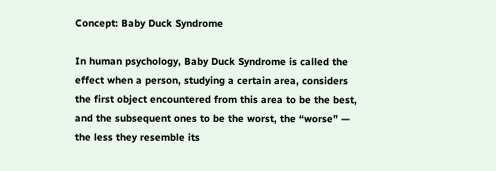Concept: Baby Duck Syndrome

In human psychology, Baby Duck Syndrome is called the effect when a person, studying a certain area, considers the first object encountered from this area to be the best, and the subsequent ones to be the worst, the “worse” — the less they resemble its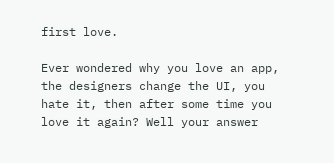first love.

Ever wondered why you love an app, the designers change the UI, you hate it, then after some time you love it again? Well your answer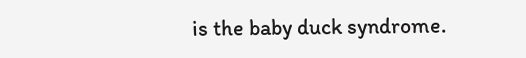is the baby duck syndrome.